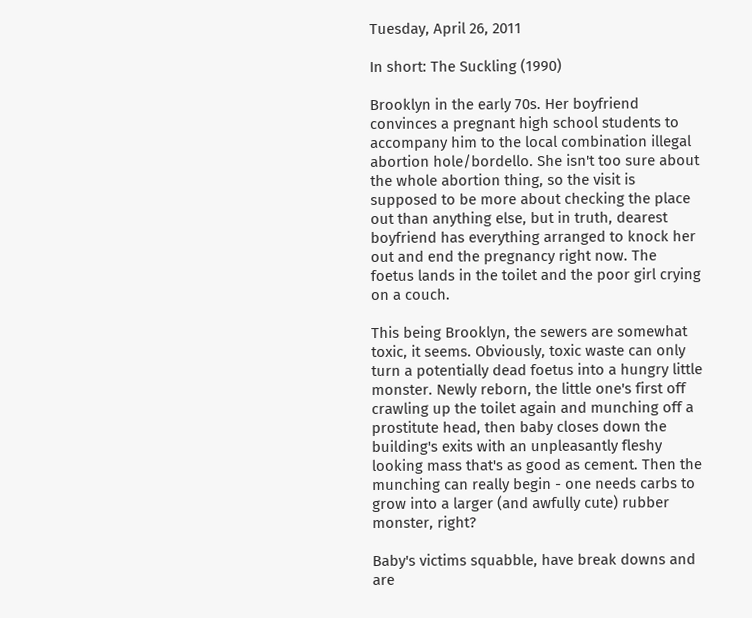Tuesday, April 26, 2011

In short: The Suckling (1990)

Brooklyn in the early 70s. Her boyfriend convinces a pregnant high school students to accompany him to the local combination illegal abortion hole/bordello. She isn't too sure about the whole abortion thing, so the visit is supposed to be more about checking the place out than anything else, but in truth, dearest boyfriend has everything arranged to knock her out and end the pregnancy right now. The foetus lands in the toilet and the poor girl crying on a couch.

This being Brooklyn, the sewers are somewhat toxic, it seems. Obviously, toxic waste can only turn a potentially dead foetus into a hungry little monster. Newly reborn, the little one's first off crawling up the toilet again and munching off a prostitute head, then baby closes down the building's exits with an unpleasantly fleshy looking mass that's as good as cement. Then the munching can really begin - one needs carbs to grow into a larger (and awfully cute) rubber monster, right?

Baby's victims squabble, have break downs and are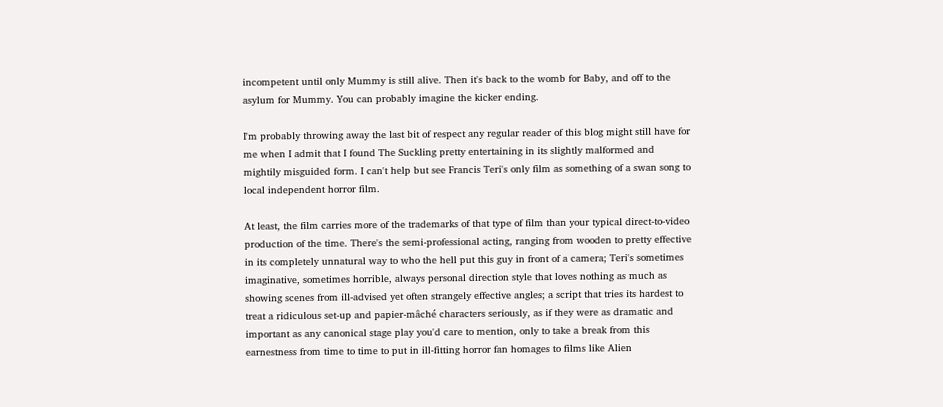incompetent until only Mummy is still alive. Then it's back to the womb for Baby, and off to the asylum for Mummy. You can probably imagine the kicker ending.

I'm probably throwing away the last bit of respect any regular reader of this blog might still have for me when I admit that I found The Suckling pretty entertaining in its slightly malformed and mightily misguided form. I can't help but see Francis Teri's only film as something of a swan song to local independent horror film.

At least, the film carries more of the trademarks of that type of film than your typical direct-to-video production of the time. There's the semi-professional acting, ranging from wooden to pretty effective in its completely unnatural way to who the hell put this guy in front of a camera; Teri's sometimes imaginative, sometimes horrible, always personal direction style that loves nothing as much as showing scenes from ill-advised yet often strangely effective angles; a script that tries its hardest to treat a ridiculous set-up and papier-mâché characters seriously, as if they were as dramatic and important as any canonical stage play you'd care to mention, only to take a break from this earnestness from time to time to put in ill-fitting horror fan homages to films like Alien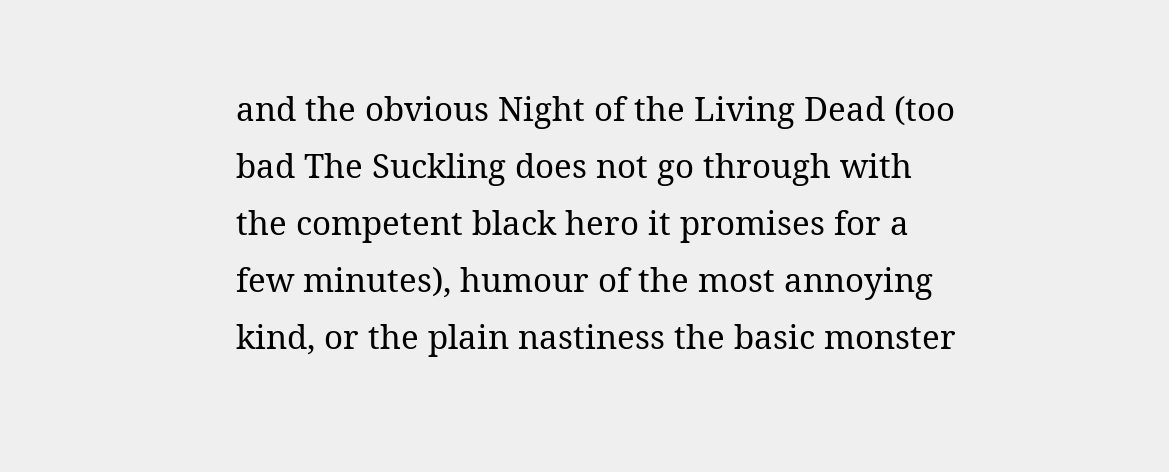and the obvious Night of the Living Dead (too bad The Suckling does not go through with the competent black hero it promises for a few minutes), humour of the most annoying kind, or the plain nastiness the basic monster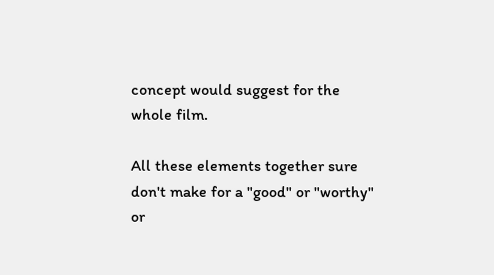concept would suggest for the whole film.

All these elements together sure don't make for a "good" or "worthy" or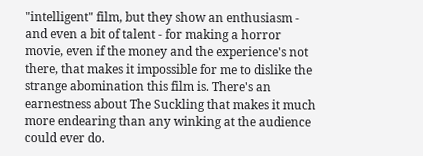"intelligent" film, but they show an enthusiasm - and even a bit of talent - for making a horror movie, even if the money and the experience's not there, that makes it impossible for me to dislike the strange abomination this film is. There's an earnestness about The Suckling that makes it much more endearing than any winking at the audience could ever do.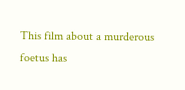This film about a murderous foetus has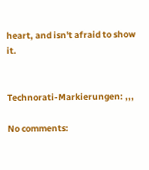heart, and isn't afraid to show it.


Technorati-Markierungen: ,,,

No comments: